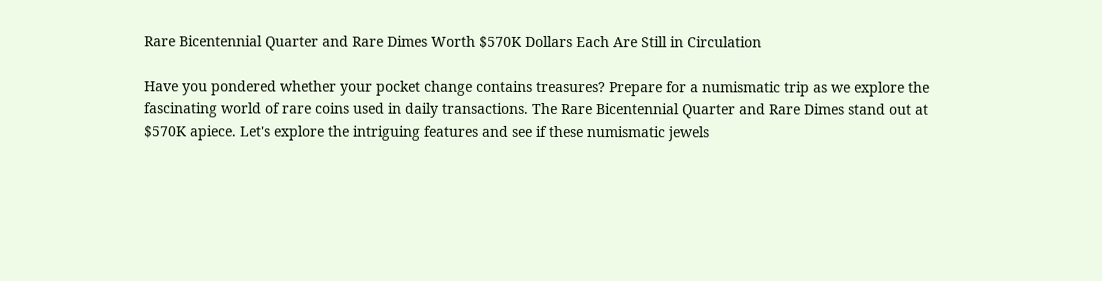Rare Bicentennial Quarter and Rare Dimes Worth $570K Dollars Each Are Still in Circulation

Have you pondered whether your pocket change contains treasures? Prepare for a numismatic trip as we explore the fascinating world of rare coins used in daily transactions. The Rare Bicentennial Quarter and Rare Dimes stand out at $570K apiece. Let's explore the intriguing features and see if these numismatic jewels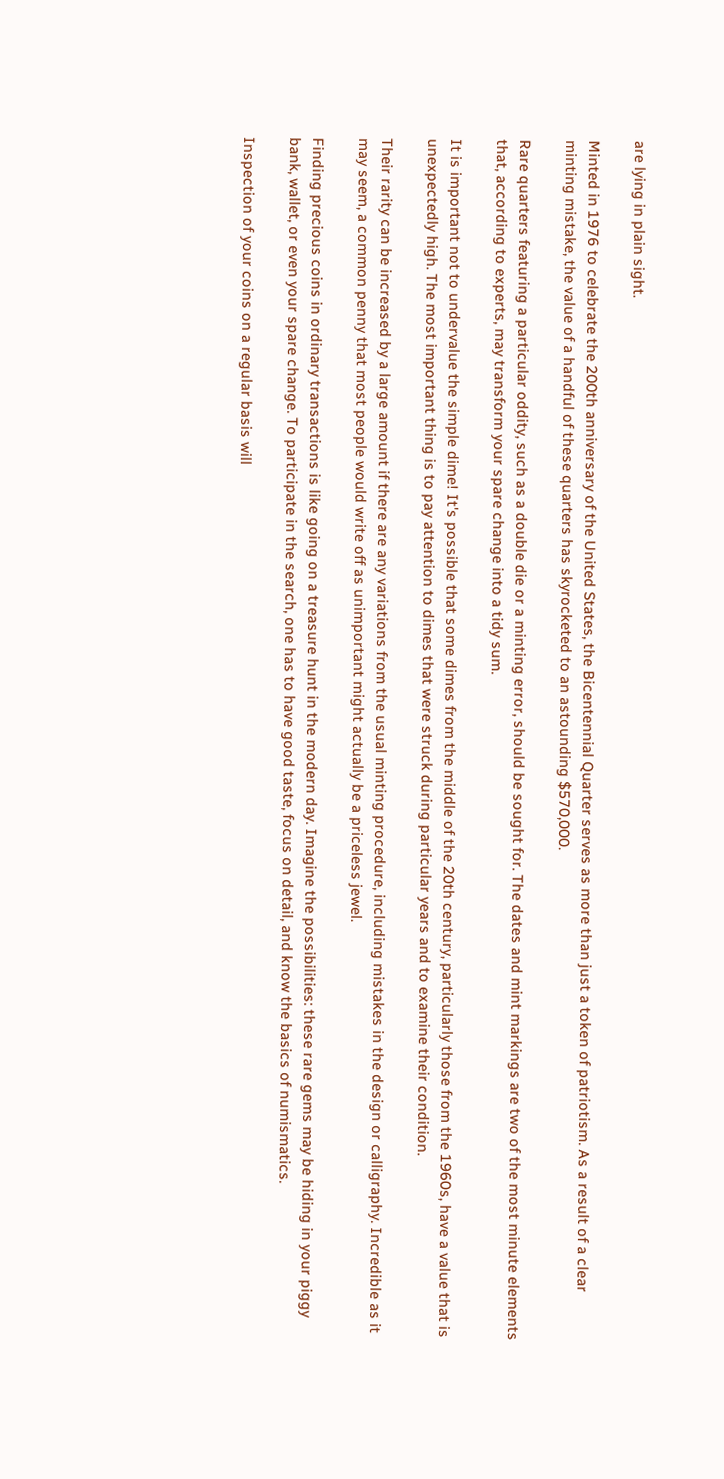are lying in plain sight.

Minted in 1976 to celebrate the 200th anniversary of the United States, the Bicentennial Quarter serves as more than just a token of patriotism. As a result of a clear minting mistake, the value of a handful of these quarters has skyrocketed to an astounding $570,000.

Rare quarters featuring a particular oddity, such as a double die or a minting error, should be sought for. The dates and mint markings are two of the most minute elements that, according to experts, may transform your spare change into a tidy sum.

It is important not to undervalue the simple dime! It's possible that some dimes from the middle of the 20th century, particularly those from the 1960s, have a value that is unexpectedly high. The most important thing is to pay attention to dimes that were struck during particular years and to examine their condition.

Their rarity can be increased by a large amount if there are any variations from the usual minting procedure, including mistakes in the design or calligraphy. Incredible as it may seem, a common penny that most people would write off as unimportant might actually be a priceless jewel.

Finding precious coins in ordinary transactions is like going on a treasure hunt in the modern day. Imagine the possibilities: these rare gems may be hiding in your piggy bank, wallet, or even your spare change. To participate in the search, one has to have good taste, focus on detail, and know the basics of numismatics.

Inspection of your coins on a regular basis will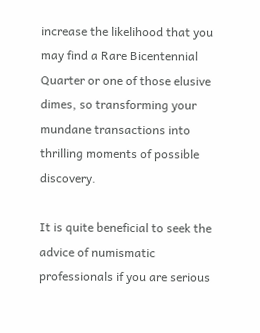increase the likelihood that you may find a Rare Bicentennial Quarter or one of those elusive dimes, so transforming your mundane transactions into thrilling moments of possible discovery.

It is quite beneficial to seek the advice of numismatic professionals if you are serious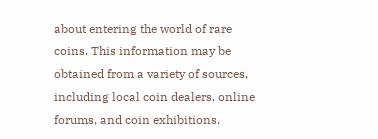about entering the world of rare coins. This information may be obtained from a variety of sources, including local coin dealers, online forums, and coin exhibitions.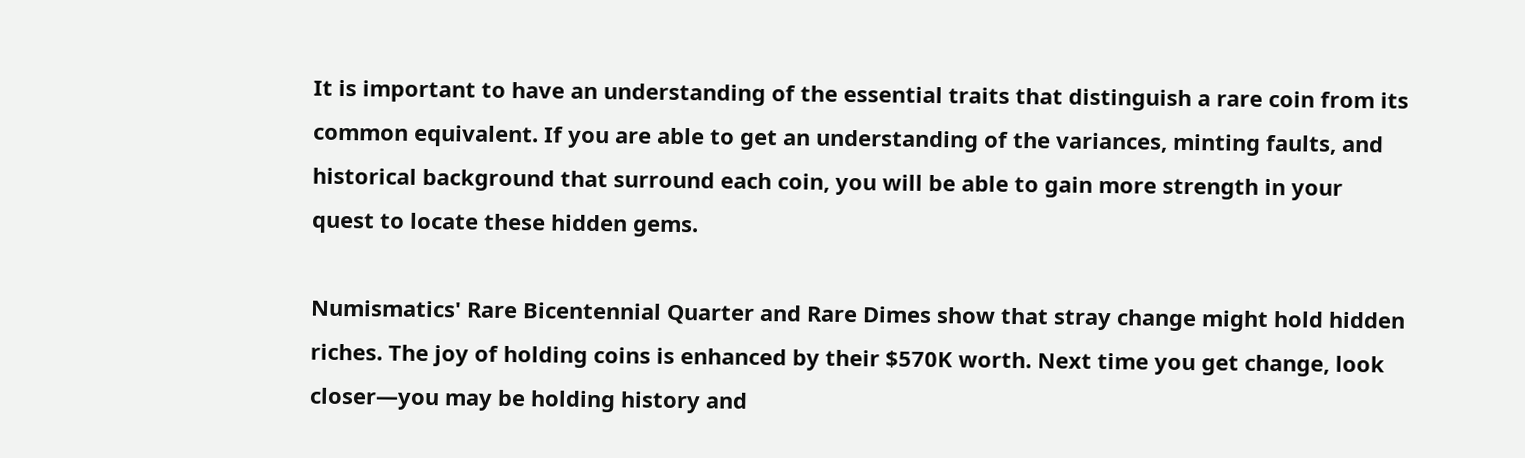It is important to have an understanding of the essential traits that distinguish a rare coin from its common equivalent. If you are able to get an understanding of the variances, minting faults, and historical background that surround each coin, you will be able to gain more strength in your quest to locate these hidden gems.

Numismatics' Rare Bicentennial Quarter and Rare Dimes show that stray change might hold hidden riches. The joy of holding coins is enhanced by their $570K worth. Next time you get change, look closer—you may be holding history and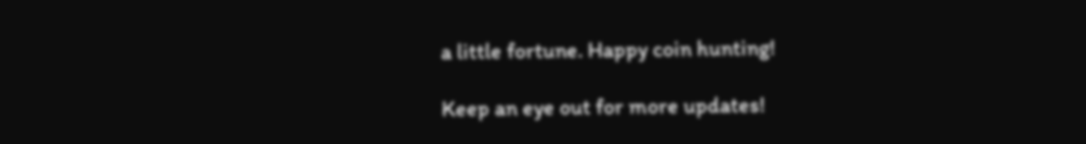a little fortune. Happy coin hunting!

Keep an eye out for more updates!